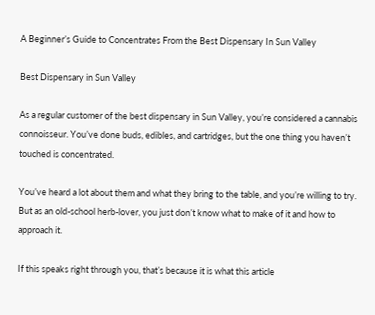A Beginner’s Guide to Concentrates From the Best Dispensary In Sun Valley

Best Dispensary in Sun Valley

As a regular customer of the best dispensary in Sun Valley, you’re considered a cannabis connoisseur. You’ve done buds, edibles, and cartridges, but the one thing you haven’t touched is concentrated.

You’ve heard a lot about them and what they bring to the table, and you’re willing to try. But as an old-school herb-lover, you just don’t know what to make of it and how to approach it.

If this speaks right through you, that’s because it is what this article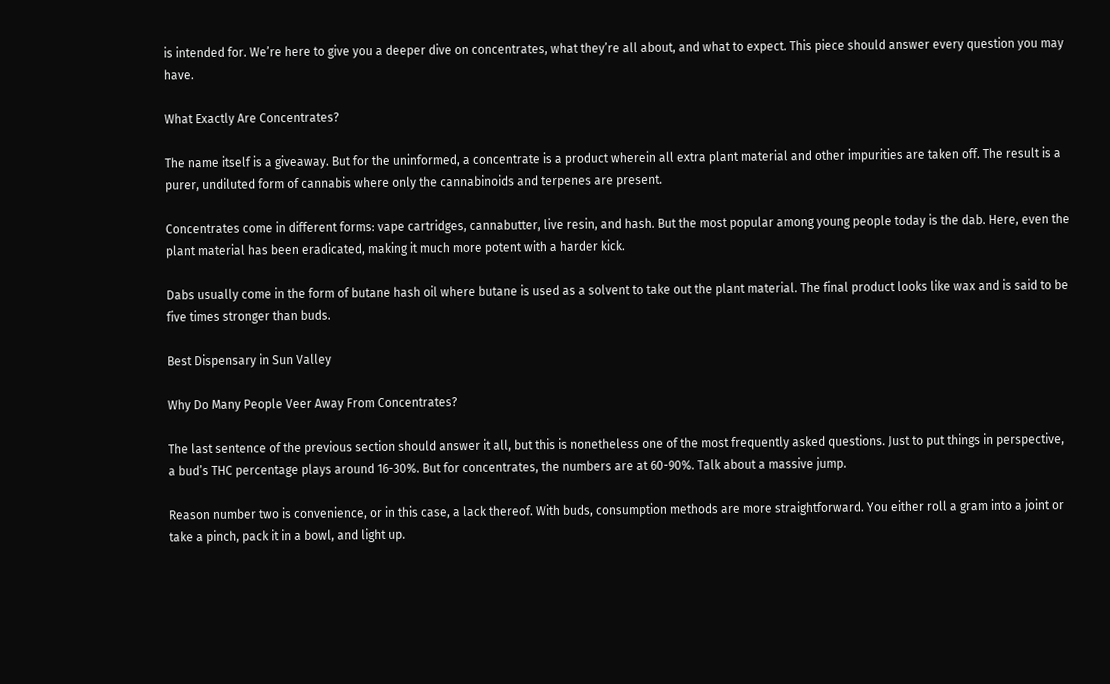is intended for. We’re here to give you a deeper dive on concentrates, what they’re all about, and what to expect. This piece should answer every question you may have.

What Exactly Are Concentrates?

The name itself is a giveaway. But for the uninformed, a concentrate is a product wherein all extra plant material and other impurities are taken off. The result is a purer, undiluted form of cannabis where only the cannabinoids and terpenes are present.

Concentrates come in different forms: vape cartridges, cannabutter, live resin, and hash. But the most popular among young people today is the dab. Here, even the plant material has been eradicated, making it much more potent with a harder kick.

Dabs usually come in the form of butane hash oil where butane is used as a solvent to take out the plant material. The final product looks like wax and is said to be five times stronger than buds.

Best Dispensary in Sun Valley

Why Do Many People Veer Away From Concentrates?

The last sentence of the previous section should answer it all, but this is nonetheless one of the most frequently asked questions. Just to put things in perspective, a bud’s THC percentage plays around 16-30%. But for concentrates, the numbers are at 60-90%. Talk about a massive jump.

Reason number two is convenience, or in this case, a lack thereof. With buds, consumption methods are more straightforward. You either roll a gram into a joint or take a pinch, pack it in a bowl, and light up.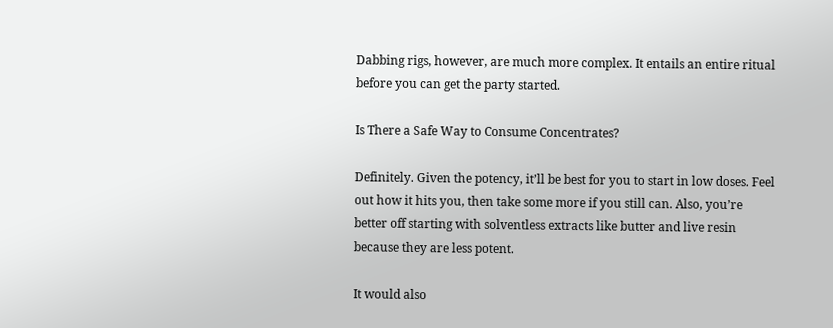Dabbing rigs, however, are much more complex. It entails an entire ritual before you can get the party started.

Is There a Safe Way to Consume Concentrates?

Definitely. Given the potency, it’ll be best for you to start in low doses. Feel out how it hits you, then take some more if you still can. Also, you’re better off starting with solventless extracts like butter and live resin because they are less potent.

It would also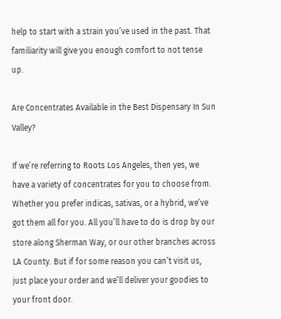help to start with a strain you’ve used in the past. That familiarity will give you enough comfort to not tense up.

Are Concentrates Available in the Best Dispensary In Sun Valley?

If we’re referring to Roots Los Angeles, then yes, we have a variety of concentrates for you to choose from. Whether you prefer indicas, sativas, or a hybrid, we’ve got them all for you. All you’ll have to do is drop by our store along Sherman Way, or our other branches across LA County. But if for some reason you can’t visit us, just place your order and we’ll deliver your goodies to your front door.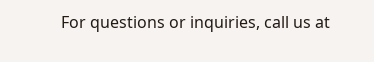For questions or inquiries, call us at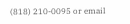(818) 210-0095 or email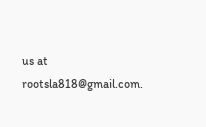us at rootsla818@gmail.com.